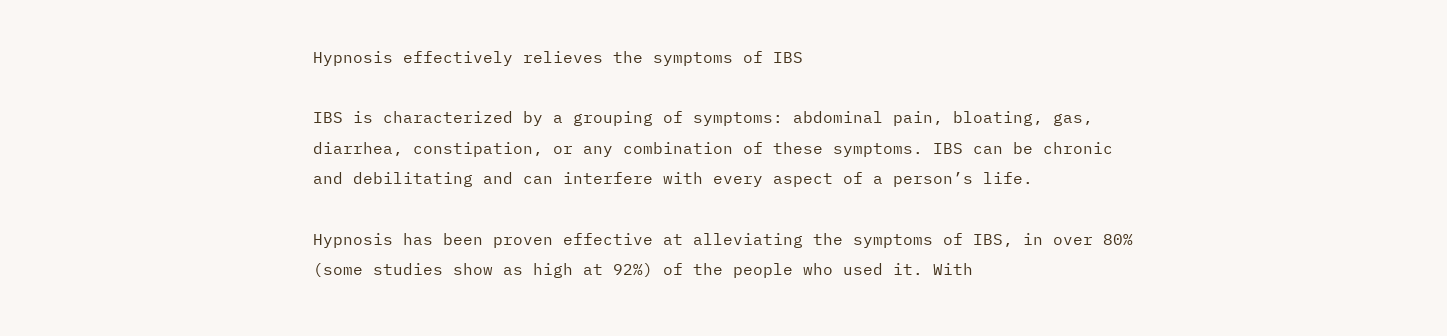Hypnosis effectively relieves the symptoms of IBS

IBS is characterized by a grouping of symptoms: abdominal pain, bloating, gas, diarrhea, constipation, or any combination of these symptoms. IBS can be chronic and debilitating and can interfere with every aspect of a person’s life.

Hypnosis has been proven effective at alleviating the symptoms of IBS, in over 80% (some studies show as high at 92%) of the people who used it. With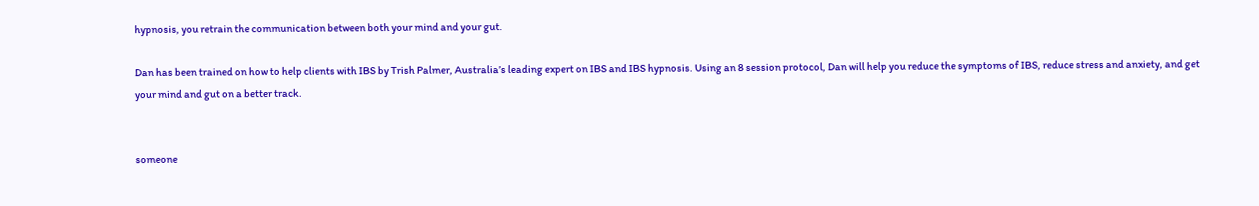hypnosis, you retrain the communication between both your mind and your gut.

Dan has been trained on how to help clients with IBS by Trish Palmer, Australia’s leading expert on IBS and IBS hypnosis. Using an 8 session protocol, Dan will help you reduce the symptoms of IBS, reduce stress and anxiety, and get your mind and gut on a better track.


someone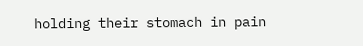holding their stomach in pain